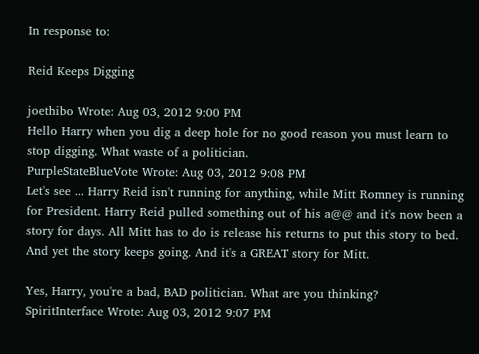In response to:

Reid Keeps Digging

joethibo Wrote: Aug 03, 2012 9:00 PM
Hello Harry when you dig a deep hole for no good reason you must learn to stop digging. What waste of a politician.
PurpleStateBlueVote Wrote: Aug 03, 2012 9:08 PM
Let's see ... Harry Reid isn't running for anything, while Mitt Romney is running for President. Harry Reid pulled something out of his a@@ and it's now been a story for days. All Mitt has to do is release his returns to put this story to bed. And yet the story keeps going. And it's a GREAT story for Mitt.

Yes, Harry, you're a bad, BAD politician. What are you thinking?
SpiritInterface Wrote: Aug 03, 2012 9:07 PM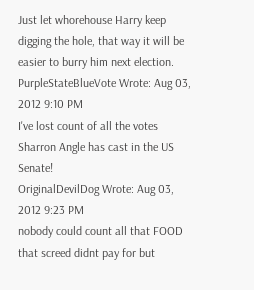Just let whorehouse Harry keep digging the hole, that way it will be easier to burry him next election.
PurpleStateBlueVote Wrote: Aug 03, 2012 9:10 PM
I've lost count of all the votes Sharron Angle has cast in the US Senate!
OriginalDevilDog Wrote: Aug 03, 2012 9:23 PM
nobody could count all that FOOD that screed didnt pay for but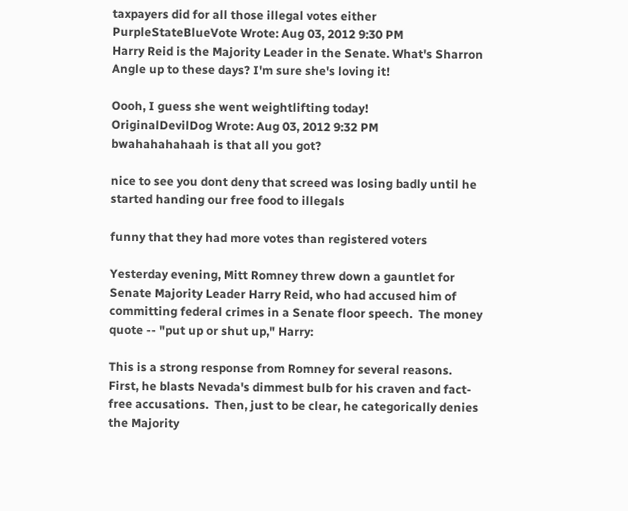taxpayers did for all those illegal votes either
PurpleStateBlueVote Wrote: Aug 03, 2012 9:30 PM
Harry Reid is the Majority Leader in the Senate. What's Sharron Angle up to these days? I'm sure she's loving it!

Oooh, I guess she went weightlifting today!
OriginalDevilDog Wrote: Aug 03, 2012 9:32 PM
bwahahahahaah is that all you got?

nice to see you dont deny that screed was losing badly until he started handing our free food to illegals

funny that they had more votes than registered voters

Yesterday evening, Mitt Romney threw down a gauntlet for Senate Majority Leader Harry Reid, who had accused him of committing federal crimes in a Senate floor speech.  The money quote -- "put up or shut up," Harry:

This is a strong response from Romney for several reasons.  First, he blasts Nevada's dimmest bulb for his craven and fact-free accusations.  Then, just to be clear, he categorically denies the Majority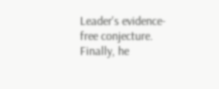Leader's evidence-free conjecture. Finally, he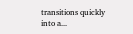transitions quickly into a...